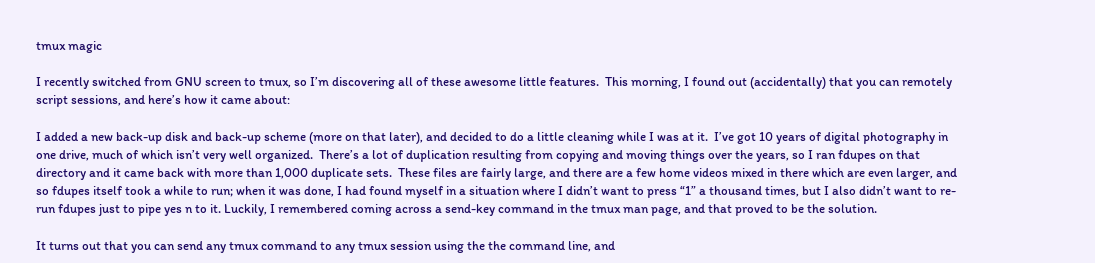tmux magic

I recently switched from GNU screen to tmux, so I’m discovering all of these awesome little features.  This morning, I found out (accidentally) that you can remotely script sessions, and here’s how it came about:

I added a new back-up disk and back-up scheme (more on that later), and decided to do a little cleaning while I was at it.  I’ve got 10 years of digital photography in one drive, much of which isn’t very well organized.  There’s a lot of duplication resulting from copying and moving things over the years, so I ran fdupes on that directory and it came back with more than 1,000 duplicate sets.  These files are fairly large, and there are a few home videos mixed in there which are even larger, and so fdupes itself took a while to run; when it was done, I had found myself in a situation where I didn’t want to press “1” a thousand times, but I also didn’t want to re-run fdupes just to pipe yes n to it. Luckily, I remembered coming across a send-key command in the tmux man page, and that proved to be the solution.

It turns out that you can send any tmux command to any tmux session using the the command line, and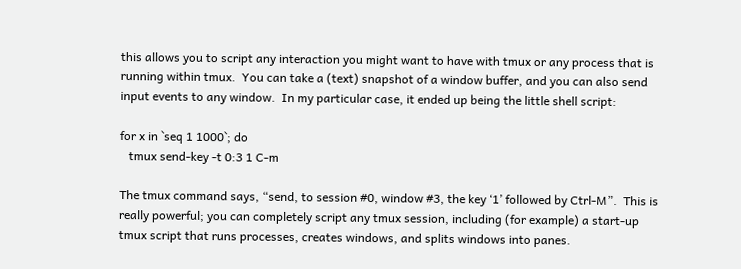this allows you to script any interaction you might want to have with tmux or any process that is running within tmux.  You can take a (text) snapshot of a window buffer, and you can also send input events to any window.  In my particular case, it ended up being the little shell script:

for x in `seq 1 1000`; do
   tmux send-key -t 0:3 1 C-m

The tmux command says, “send, to session #0, window #3, the key ‘1’ followed by Ctrl-M”.  This is really powerful; you can completely script any tmux session, including (for example) a start-up tmux script that runs processes, creates windows, and splits windows into panes.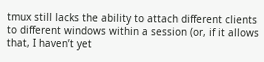tmux still lacks the ability to attach different clients to different windows within a session (or, if it allows that, I haven’t yet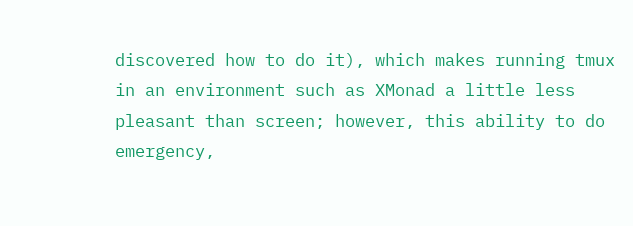discovered how to do it), which makes running tmux in an environment such as XMonad a little less pleasant than screen; however, this ability to do emergency,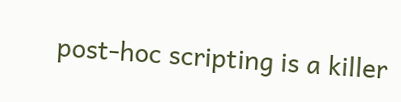post-hoc scripting is a killer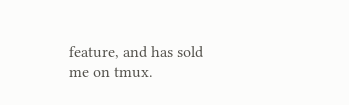feature, and has sold me on tmux.